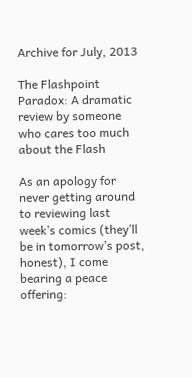Archive for July, 2013

The Flashpoint Paradox: A dramatic review by someone who cares too much about the Flash

As an apology for never getting around to reviewing last week’s comics (they’ll be in tomorrow’s post, honest), I come bearing a peace offering: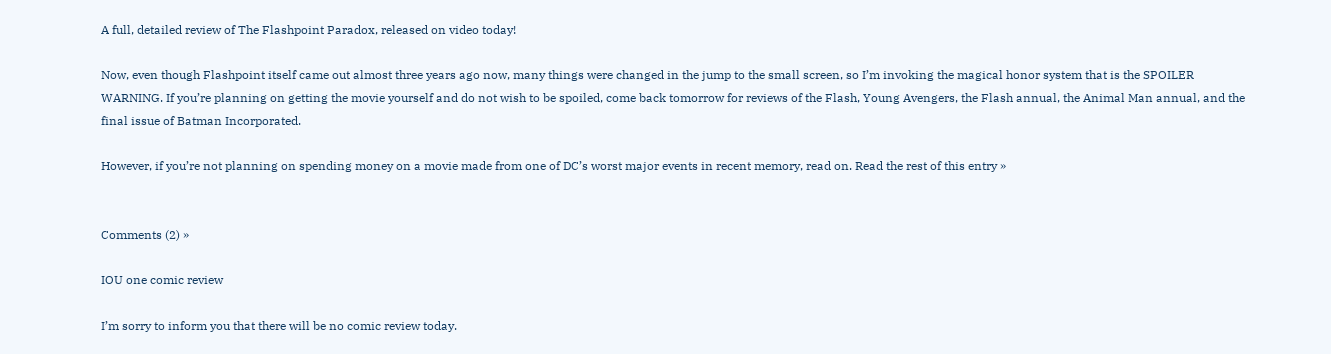A full, detailed review of The Flashpoint Paradox, released on video today!

Now, even though Flashpoint itself came out almost three years ago now, many things were changed in the jump to the small screen, so I’m invoking the magical honor system that is the SPOILER WARNING. If you’re planning on getting the movie yourself and do not wish to be spoiled, come back tomorrow for reviews of the Flash, Young Avengers, the Flash annual, the Animal Man annual, and the final issue of Batman Incorporated.

However, if you’re not planning on spending money on a movie made from one of DC’s worst major events in recent memory, read on. Read the rest of this entry »


Comments (2) »

IOU one comic review

I’m sorry to inform you that there will be no comic review today.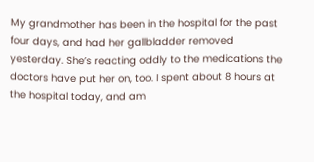My grandmother has been in the hospital for the past four days, and had her gallbladder removed yesterday. She’s reacting oddly to the medications the doctors have put her on, too. I spent about 8 hours at the hospital today, and am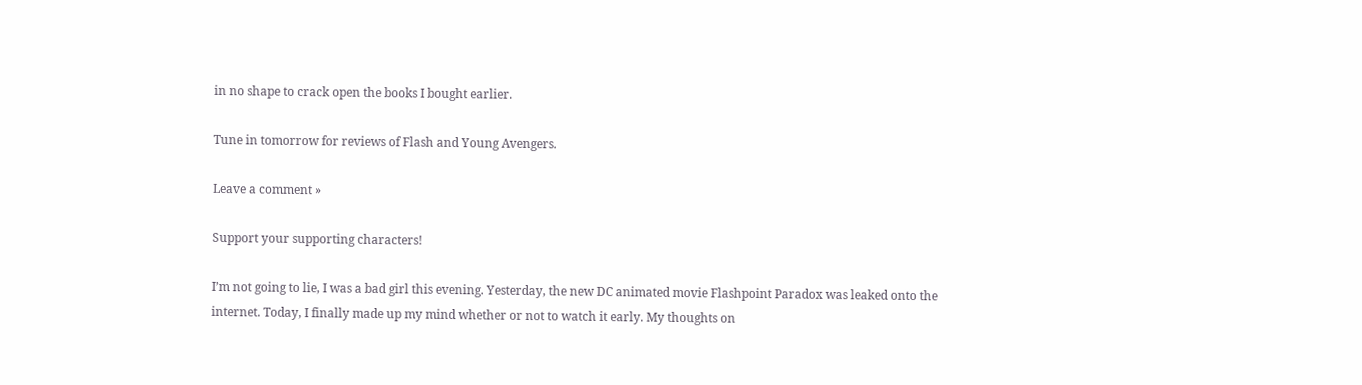in no shape to crack open the books I bought earlier.

Tune in tomorrow for reviews of Flash and Young Avengers.

Leave a comment »

Support your supporting characters!

I’m not going to lie, I was a bad girl this evening. Yesterday, the new DC animated movie Flashpoint Paradox was leaked onto the internet. Today, I finally made up my mind whether or not to watch it early. My thoughts on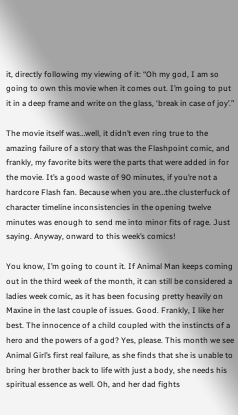it, directly following my viewing of it: “Oh my god, I am so going to own this movie when it comes out. I’m going to put it in a deep frame and write on the glass, ‘break in case of joy’.”

The movie itself was…well, it didn’t even ring true to the amazing failure of a story that was the Flashpoint comic, and frankly, my favorite bits were the parts that were added in for the movie. It’s a good waste of 90 minutes, if you’re not a hardcore Flash fan. Because when you are…the clusterfuck of character timeline inconsistencies in the opening twelve minutes was enough to send me into minor fits of rage. Just saying. Anyway, onward to this week’s comics!

You know, I’m going to count it. If Animal Man keeps coming out in the third week of the month, it can still be considered a ladies week comic, as it has been focusing pretty heavily on Maxine in the last couple of issues. Good. Frankly, I like her best. The innocence of a child coupled with the instincts of a hero and the powers of a god? Yes, please. This month we see Animal Girl’s first real failure, as she finds that she is unable to bring her brother back to life with just a body, she needs his spiritual essence as well. Oh, and her dad fights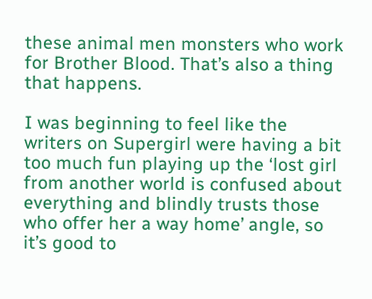these animal men monsters who work for Brother Blood. That’s also a thing that happens.

I was beginning to feel like the writers on Supergirl were having a bit too much fun playing up the ‘lost girl from another world is confused about everything and blindly trusts those who offer her a way home’ angle, so it’s good to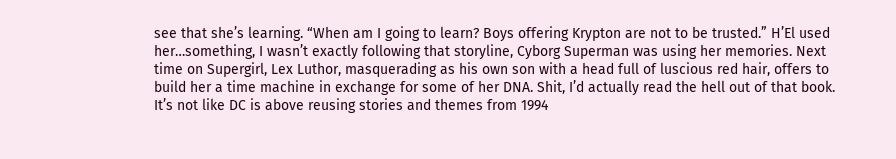see that she’s learning. “When am I going to learn? Boys offering Krypton are not to be trusted.” H’El used her…something, I wasn’t exactly following that storyline, Cyborg Superman was using her memories. Next time on Supergirl, Lex Luthor, masquerading as his own son with a head full of luscious red hair, offers to build her a time machine in exchange for some of her DNA. Shit, I’d actually read the hell out of that book. It’s not like DC is above reusing stories and themes from 1994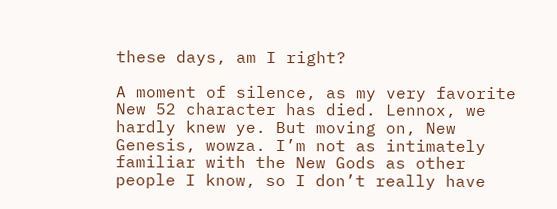these days, am I right?

A moment of silence, as my very favorite New 52 character has died. Lennox, we hardly knew ye. But moving on, New Genesis, wowza. I’m not as intimately familiar with the New Gods as other people I know, so I don’t really have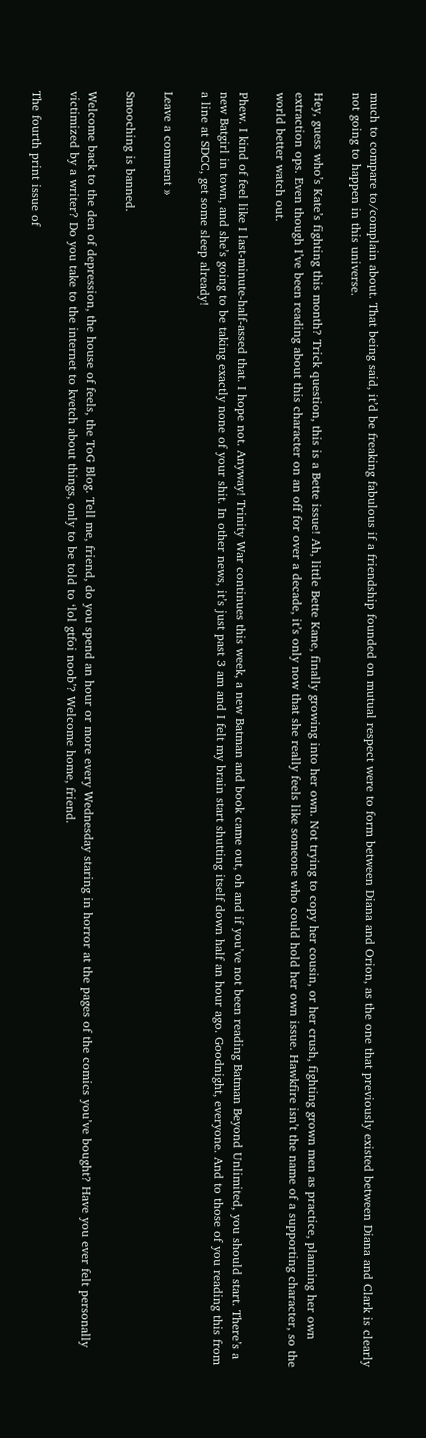much to compare to/complain about. That being said, it’d be freaking fabulous if a friendship founded on mutual respect were to form between Diana and Orion, as the one that previously existed between Diana and Clark is clearly not going to happen in this universe.

Hey, guess who’s Kate’s fighting this month? Trick question, this is a Bette issue! Ah, little Bette Kane, finally growing into her own. Not trying to copy her cousin, or her crush, fighting grown men as practice, planning her own extraction ops. Even though I’ve been reading about this character on an off for over a decade, it’s only now that she really feels like someone who could hold her own issue. Hawkfire isn’t the name of a supporting character, so the world better watch out.

Phew. I kind of feel like I last-minute-half-assed that. I hope not. Anyway! Trinity War continues this week, a new Batman and book came out, oh and if you’ve not been reading Batman Beyond Unlimited, you should start. There’s a new Batgirl in town, and she’s going to be taking exactly none of your shit. In other news, it’s just past 3 am and I felt my brain start shutting itself down half an hour ago. Goodnight, everyone. And to those of you reading this from a line at SDCC, get some sleep already!

Leave a comment »

Smooching is banned.

Welcome back to the den of depression, the house of feels, the ToG Blog. Tell me, friend, do you spend an hour or more every Wednesday staring in horror at the pages of the comics you’ve bought? Have you ever felt personally victimized by a writer? Do you take to the internet to kvetch about things, only to be told to ‘lol gtfoi noob’? Welcome home, friend.

The fourth print issue of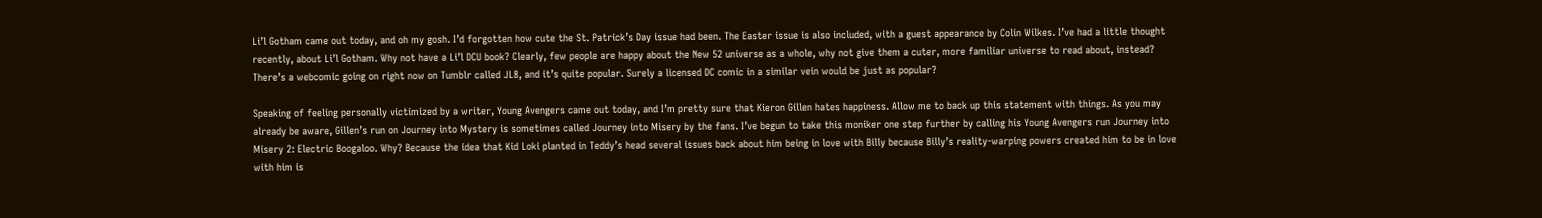Li’l Gotham came out today, and oh my gosh. I’d forgotten how cute the St. Patrick’s Day issue had been. The Easter issue is also included, with a guest appearance by Colin Wilkes. I’ve had a little thought recently, about Li’l Gotham. Why not have a Li’l DCU book? Clearly, few people are happy about the New 52 universe as a whole, why not give them a cuter, more familiar universe to read about, instead? There’s a webcomic going on right now on Tumblr called JL8, and it’s quite popular. Surely a licensed DC comic in a similar vein would be just as popular?

Speaking of feeling personally victimized by a writer, Young Avengers came out today, and I’m pretty sure that Kieron Gillen hates happiness. Allow me to back up this statement with things. As you may already be aware, Gillen’s run on Journey into Mystery is sometimes called Journey into Misery by the fans. I’ve begun to take this moniker one step further by calling his Young Avengers run Journey into Misery 2: Electric Boogaloo. Why? Because the idea that Kid Loki planted in Teddy’s head several issues back about him being in love with Billy because Billy’s reality-warping powers created him to be in love with him is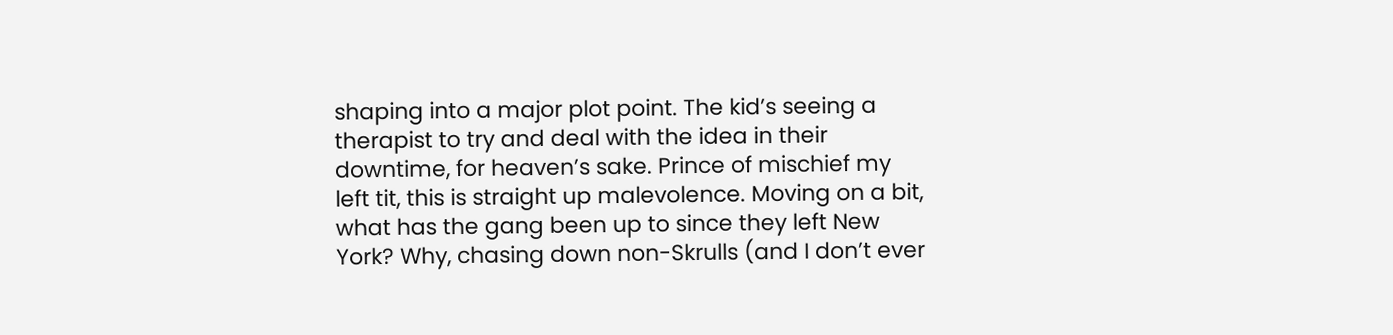shaping into a major plot point. The kid’s seeing a therapist to try and deal with the idea in their downtime, for heaven’s sake. Prince of mischief my left tit, this is straight up malevolence. Moving on a bit, what has the gang been up to since they left New York? Why, chasing down non-Skrulls (and I don’t ever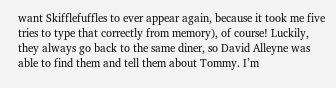want Skifflefuffles to ever appear again, because it took me five tries to type that correctly from memory), of course! Luckily, they always go back to the same diner, so David Alleyne was able to find them and tell them about Tommy. I’m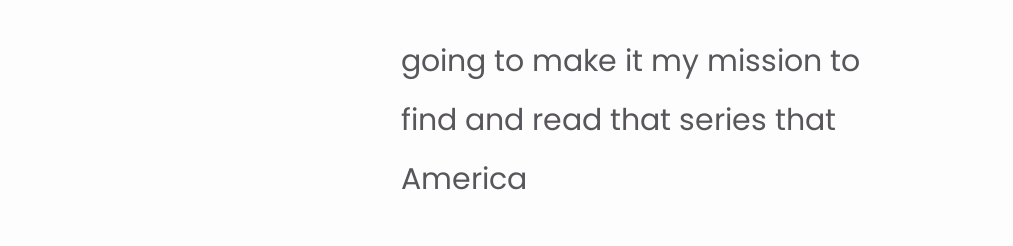going to make it my mission to find and read that series that America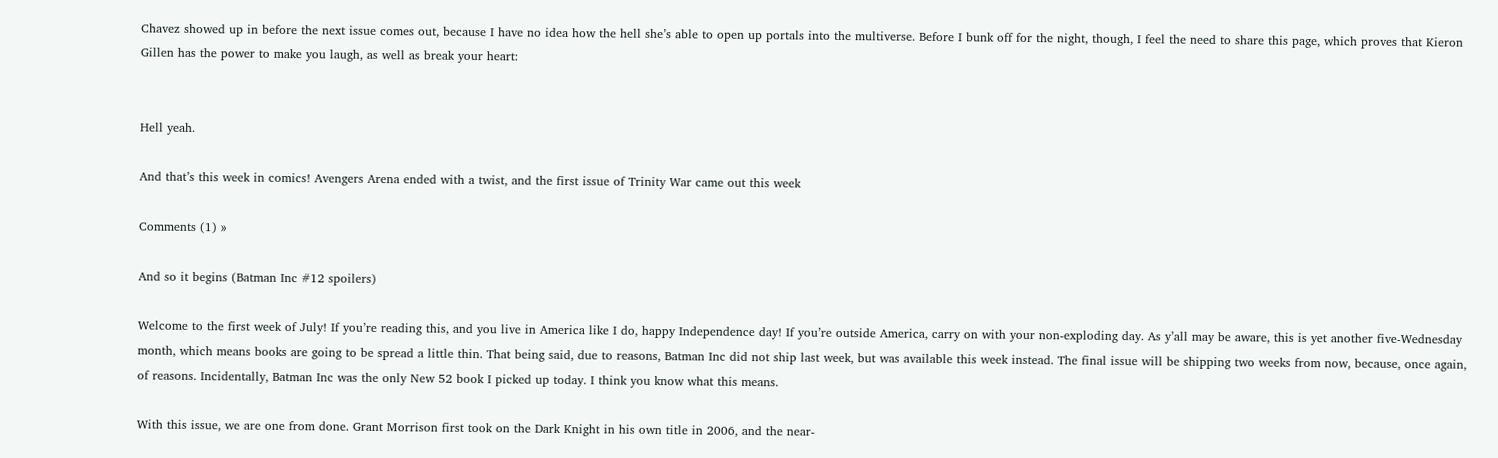Chavez showed up in before the next issue comes out, because I have no idea how the hell she’s able to open up portals into the multiverse. Before I bunk off for the night, though, I feel the need to share this page, which proves that Kieron Gillen has the power to make you laugh, as well as break your heart:


Hell yeah.

And that’s this week in comics! Avengers Arena ended with a twist, and the first issue of Trinity War came out this week

Comments (1) »

And so it begins (Batman Inc #12 spoilers)

Welcome to the first week of July! If you’re reading this, and you live in America like I do, happy Independence day! If you’re outside America, carry on with your non-exploding day. As y’all may be aware, this is yet another five-Wednesday month, which means books are going to be spread a little thin. That being said, due to reasons, Batman Inc did not ship last week, but was available this week instead. The final issue will be shipping two weeks from now, because, once again, of reasons. Incidentally, Batman Inc was the only New 52 book I picked up today. I think you know what this means.

With this issue, we are one from done. Grant Morrison first took on the Dark Knight in his own title in 2006, and the near-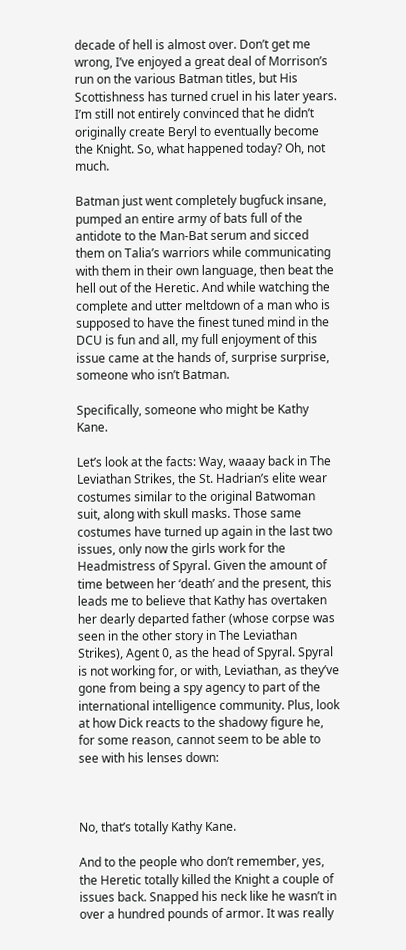decade of hell is almost over. Don’t get me wrong, I’ve enjoyed a great deal of Morrison’s run on the various Batman titles, but His Scottishness has turned cruel in his later years. I’m still not entirely convinced that he didn’t originally create Beryl to eventually become the Knight. So, what happened today? Oh, not much.

Batman just went completely bugfuck insane, pumped an entire army of bats full of the antidote to the Man-Bat serum and sicced them on Talia’s warriors while communicating with them in their own language, then beat the hell out of the Heretic. And while watching the complete and utter meltdown of a man who is supposed to have the finest tuned mind in the DCU is fun and all, my full enjoyment of this issue came at the hands of, surprise surprise, someone who isn’t Batman.

Specifically, someone who might be Kathy Kane.

Let’s look at the facts: Way, waaay back in The Leviathan Strikes, the St. Hadrian’s elite wear costumes similar to the original Batwoman suit, along with skull masks. Those same costumes have turned up again in the last two issues, only now the girls work for the Headmistress of Spyral. Given the amount of time between her ‘death’ and the present, this leads me to believe that Kathy has overtaken her dearly departed father (whose corpse was seen in the other story in The Leviathan Strikes), Agent 0, as the head of Spyral. Spyral is not working for, or with, Leviathan, as they’ve gone from being a spy agency to part of the international intelligence community. Plus, look at how Dick reacts to the shadowy figure he, for some reason, cannot seem to be able to see with his lenses down:



No, that’s totally Kathy Kane.

And to the people who don’t remember, yes, the Heretic totally killed the Knight a couple of issues back. Snapped his neck like he wasn’t in over a hundred pounds of armor. It was really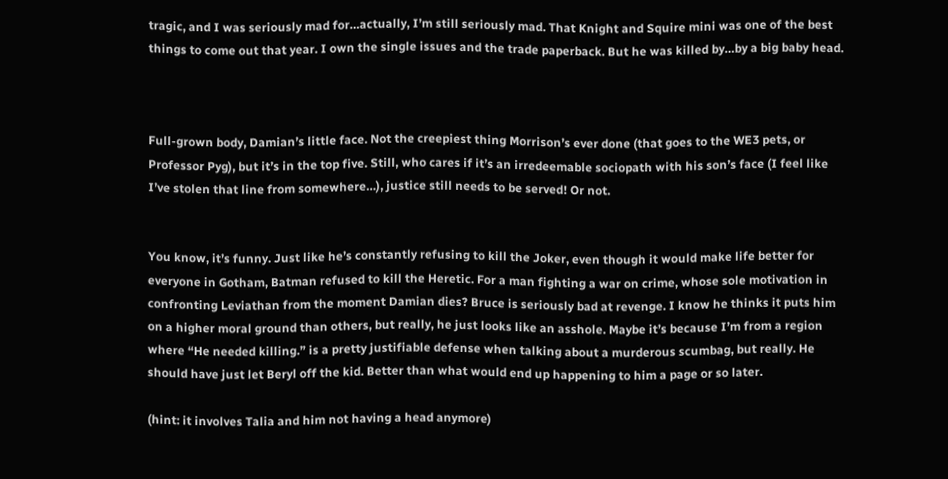tragic, and I was seriously mad for…actually, I’m still seriously mad. That Knight and Squire mini was one of the best things to come out that year. I own the single issues and the trade paperback. But he was killed by…by a big baby head.



Full-grown body, Damian’s little face. Not the creepiest thing Morrison’s ever done (that goes to the WE3 pets, or Professor Pyg), but it’s in the top five. Still, who cares if it’s an irredeemable sociopath with his son’s face (I feel like I’ve stolen that line from somewhere…), justice still needs to be served! Or not.


You know, it’s funny. Just like he’s constantly refusing to kill the Joker, even though it would make life better for everyone in Gotham, Batman refused to kill the Heretic. For a man fighting a war on crime, whose sole motivation in confronting Leviathan from the moment Damian dies? Bruce is seriously bad at revenge. I know he thinks it puts him on a higher moral ground than others, but really, he just looks like an asshole. Maybe it’s because I’m from a region where “He needed killing.” is a pretty justifiable defense when talking about a murderous scumbag, but really. He should have just let Beryl off the kid. Better than what would end up happening to him a page or so later.

(hint: it involves Talia and him not having a head anymore)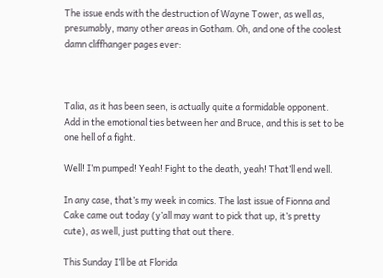The issue ends with the destruction of Wayne Tower, as well as, presumably, many other areas in Gotham. Oh, and one of the coolest damn cliffhanger pages ever:



Talia, as it has been seen, is actually quite a formidable opponent. Add in the emotional ties between her and Bruce, and this is set to be one hell of a fight.

Well! I’m pumped! Yeah! Fight to the death, yeah! That’ll end well.

In any case, that’s my week in comics. The last issue of Fionna and Cake came out today (y’all may want to pick that up, it’s pretty cute), as well, just putting that out there.

This Sunday I’ll be at Florida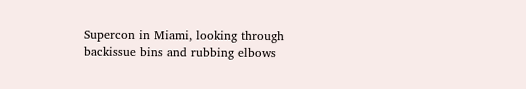Supercon in Miami, looking through backissue bins and rubbing elbows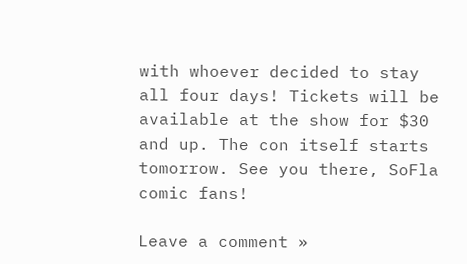with whoever decided to stay all four days! Tickets will be available at the show for $30 and up. The con itself starts tomorrow. See you there, SoFla comic fans!

Leave a comment »